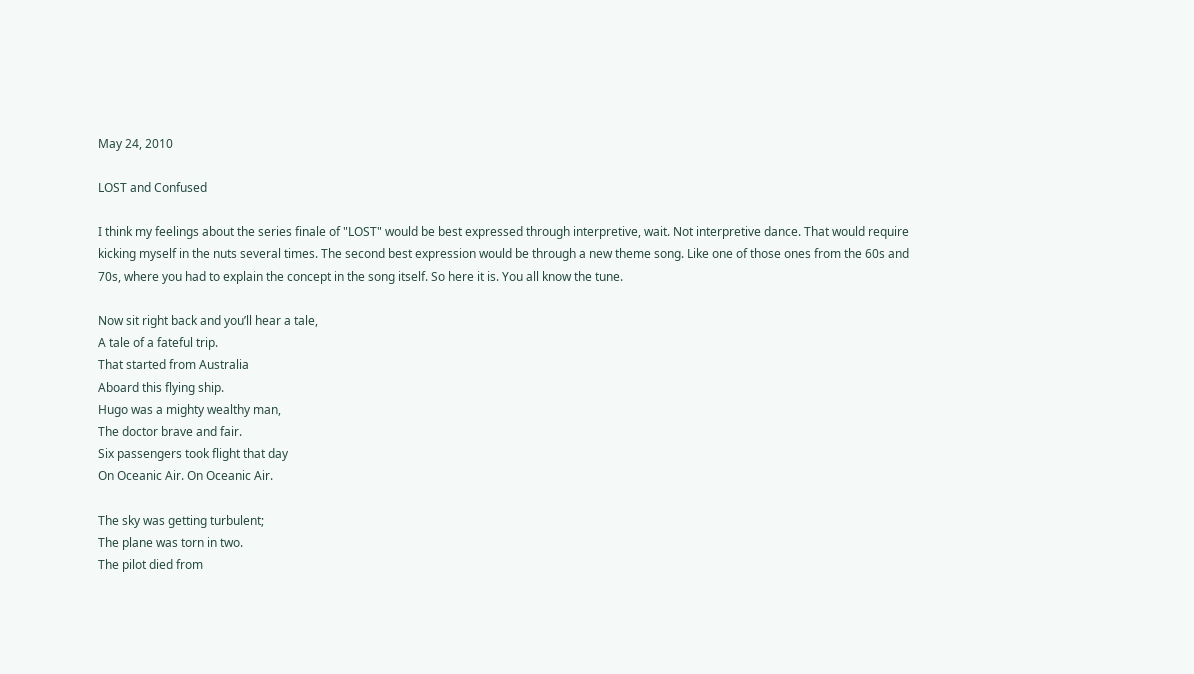May 24, 2010

LOST and Confused

I think my feelings about the series finale of "LOST" would be best expressed through interpretive, wait. Not interpretive dance. That would require kicking myself in the nuts several times. The second best expression would be through a new theme song. Like one of those ones from the 60s and 70s, where you had to explain the concept in the song itself. So here it is. You all know the tune.

Now sit right back and you’ll hear a tale,
A tale of a fateful trip.
That started from Australia
Aboard this flying ship.
Hugo was a mighty wealthy man,
The doctor brave and fair.
Six passengers took flight that day
On Oceanic Air. On Oceanic Air.

The sky was getting turbulent;
The plane was torn in two.
The pilot died from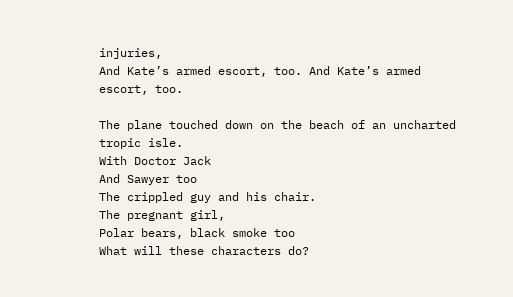injuries,
And Kate’s armed escort, too. And Kate’s armed escort, too.

The plane touched down on the beach of an uncharted tropic isle.
With Doctor Jack
And Sawyer too
The crippled guy and his chair.
The pregnant girl,
Polar bears, black smoke too
What will these characters do?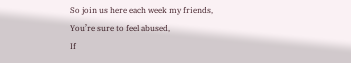So join us here each week my friends,
You’re sure to feel abused,
If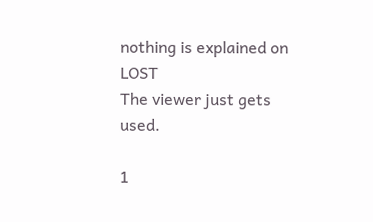nothing is explained on LOST
The viewer just gets used.

1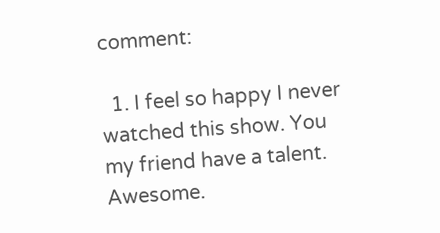comment:

  1. I feel so happy I never watched this show. You my friend have a talent. Awesome.